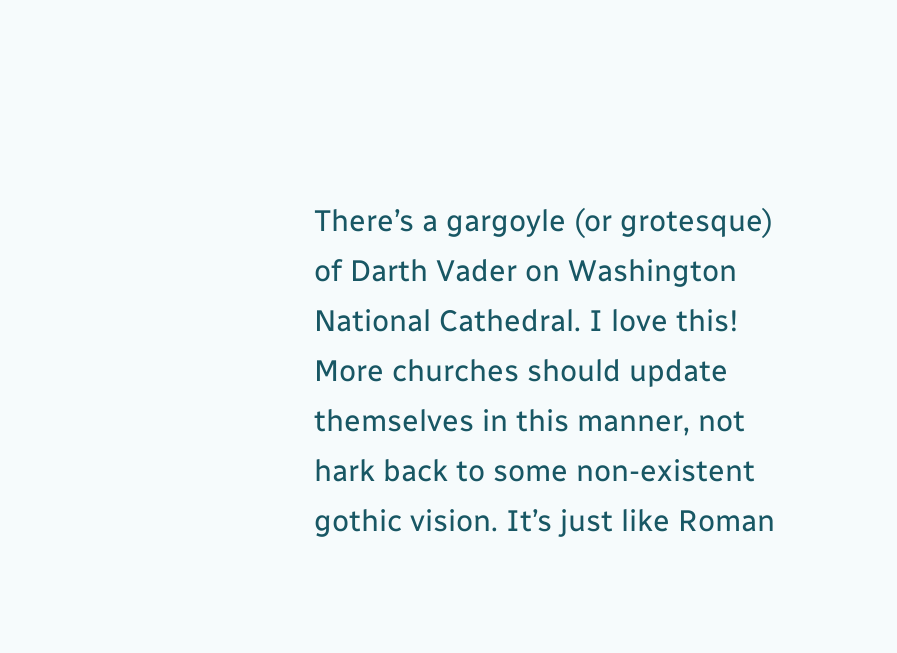There’s a gargoyle (or grotesque) of Darth Vader on Washington National Cathedral. I love this! More churches should update themselves in this manner, not hark back to some non-existent gothic vision. It’s just like Roman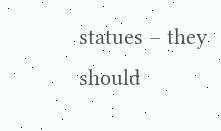statues – they should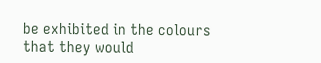be exhibited in the colours that they would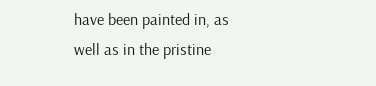have been painted in, as well as in the pristine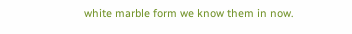white marble form we know them in now.